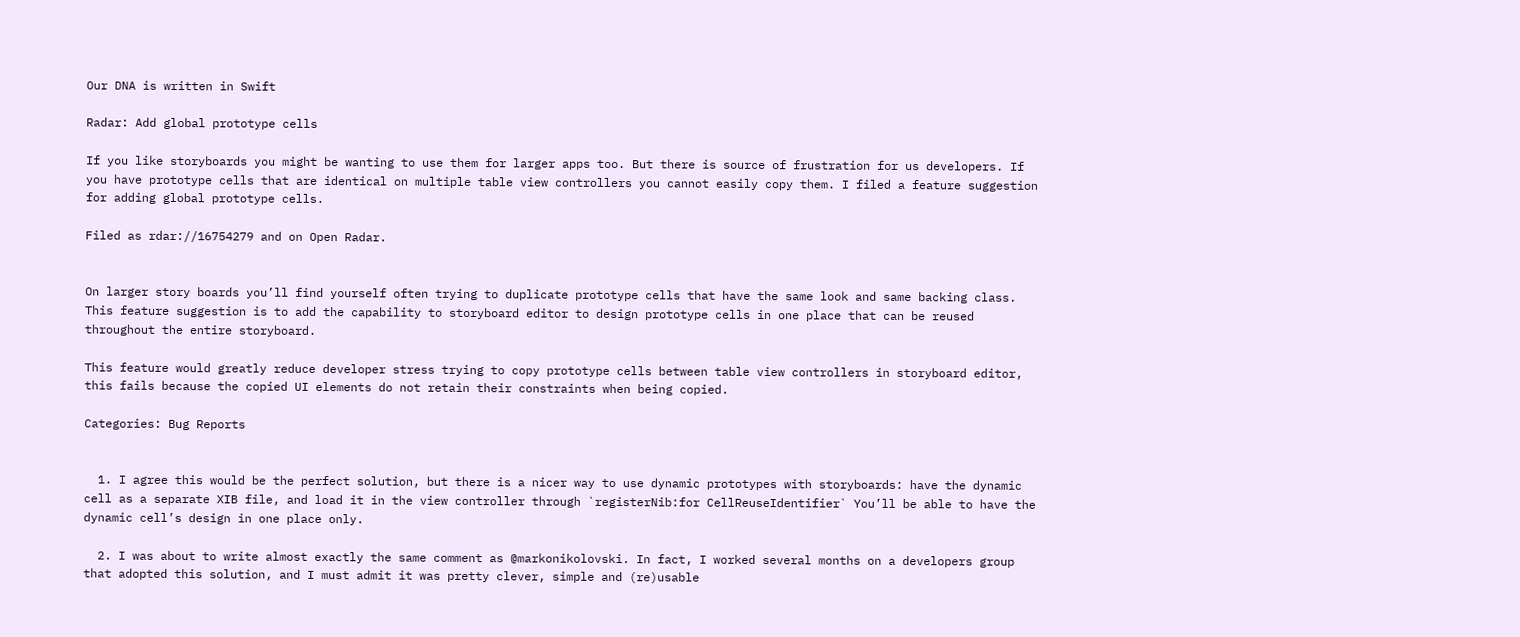Our DNA is written in Swift

Radar: Add global prototype cells

If you like storyboards you might be wanting to use them for larger apps too. But there is source of frustration for us developers. If you have prototype cells that are identical on multiple table view controllers you cannot easily copy them. I filed a feature suggestion for adding global prototype cells.

Filed as rdar://16754279 and on Open Radar.


On larger story boards you’ll find yourself often trying to duplicate prototype cells that have the same look and same backing class. This feature suggestion is to add the capability to storyboard editor to design prototype cells in one place that can be reused throughout the entire storyboard.

This feature would greatly reduce developer stress trying to copy prototype cells between table view controllers in storyboard editor, this fails because the copied UI elements do not retain their constraints when being copied.

Categories: Bug Reports


  1. I agree this would be the perfect solution, but there is a nicer way to use dynamic prototypes with storyboards: have the dynamic cell as a separate XIB file, and load it in the view controller through `registerNib:for CellReuseIdentifier` You’ll be able to have the dynamic cell’s design in one place only.

  2. I was about to write almost exactly the same comment as @markonikolovski. In fact, I worked several months on a developers group that adopted this solution, and I must admit it was pretty clever, simple and (re)usable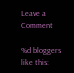Leave a Comment

%d bloggers like this: